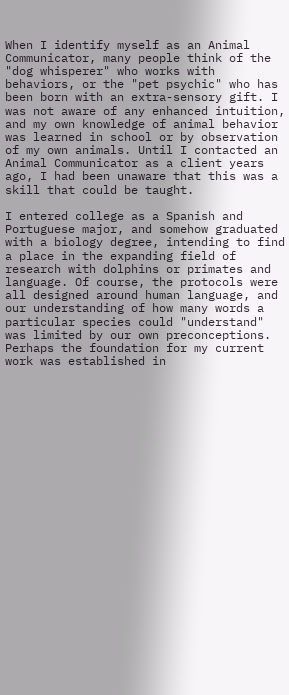When I identify myself as an Animal Communicator, many people think of the "dog whisperer" who works with behaviors, or the "pet psychic" who has been born with an extra-sensory gift. I was not aware of any enhanced intuition, and my own knowledge of animal behavior was learned in school or by observation of my own animals. Until I contacted an Animal Communicator as a client years ago, I had been unaware that this was a skill that could be taught.

I entered college as a Spanish and Portuguese major, and somehow graduated with a biology degree, intending to find a place in the expanding field of research with dolphins or primates and language. Of course, the protocols were all designed around human language, and our understanding of how many words a particular species could "understand" was limited by our own preconceptions. Perhaps the foundation for my current work was established in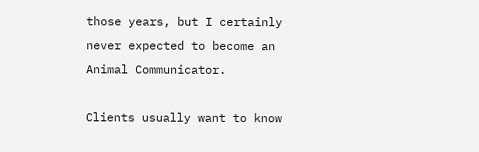those years, but I certainly never expected to become an Animal Communicator.

Clients usually want to know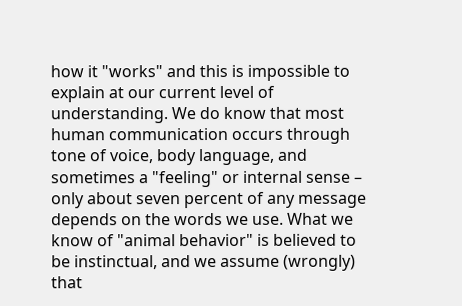how it "works" and this is impossible to explain at our current level of understanding. We do know that most human communication occurs through tone of voice, body language, and sometimes a "feeling" or internal sense – only about seven percent of any message depends on the words we use. What we know of "animal behavior" is believed to be instinctual, and we assume (wrongly) that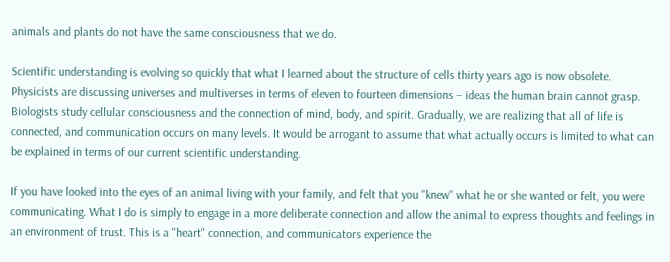animals and plants do not have the same consciousness that we do.

Scientific understanding is evolving so quickly that what I learned about the structure of cells thirty years ago is now obsolete. Physicists are discussing universes and multiverses in terms of eleven to fourteen dimensions – ideas the human brain cannot grasp. Biologists study cellular consciousness and the connection of mind, body, and spirit. Gradually, we are realizing that all of life is connected, and communication occurs on many levels. It would be arrogant to assume that what actually occurs is limited to what can be explained in terms of our current scientific understanding.

If you have looked into the eyes of an animal living with your family, and felt that you "knew" what he or she wanted or felt, you were communicating. What I do is simply to engage in a more deliberate connection and allow the animal to express thoughts and feelings in an environment of trust. This is a "heart" connection, and communicators experience the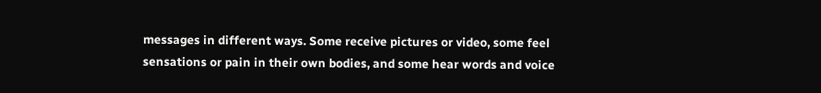messages in different ways. Some receive pictures or video, some feel sensations or pain in their own bodies, and some hear words and voice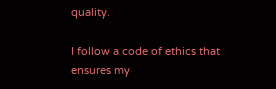quality.

I follow a code of ethics that ensures my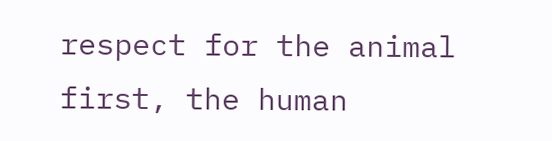respect for the animal first, the human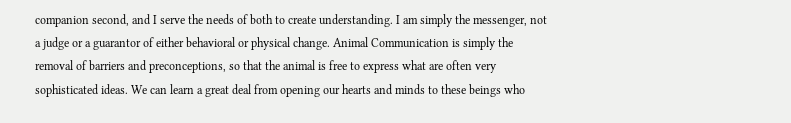companion second, and I serve the needs of both to create understanding. I am simply the messenger, not a judge or a guarantor of either behavioral or physical change. Animal Communication is simply the removal of barriers and preconceptions, so that the animal is free to express what are often very sophisticated ideas. We can learn a great deal from opening our hearts and minds to these beings who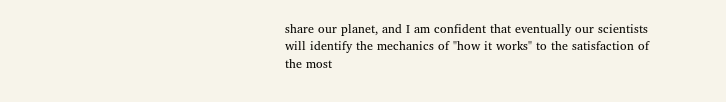share our planet, and I am confident that eventually our scientists will identify the mechanics of "how it works" to the satisfaction of the most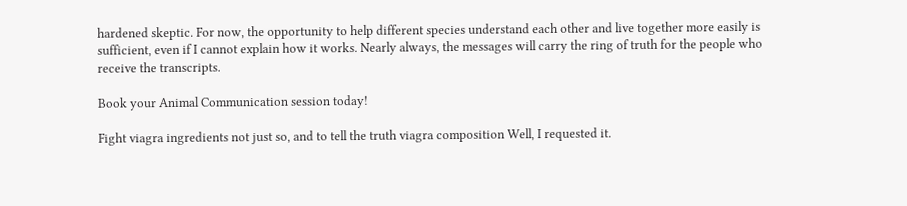hardened skeptic. For now, the opportunity to help different species understand each other and live together more easily is sufficient, even if I cannot explain how it works. Nearly always, the messages will carry the ring of truth for the people who receive the transcripts.

Book your Animal Communication session today!

Fight viagra ingredients not just so, and to tell the truth viagra composition Well, I requested it.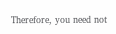Therefore, you need not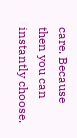care. Because then you can instantly choose.